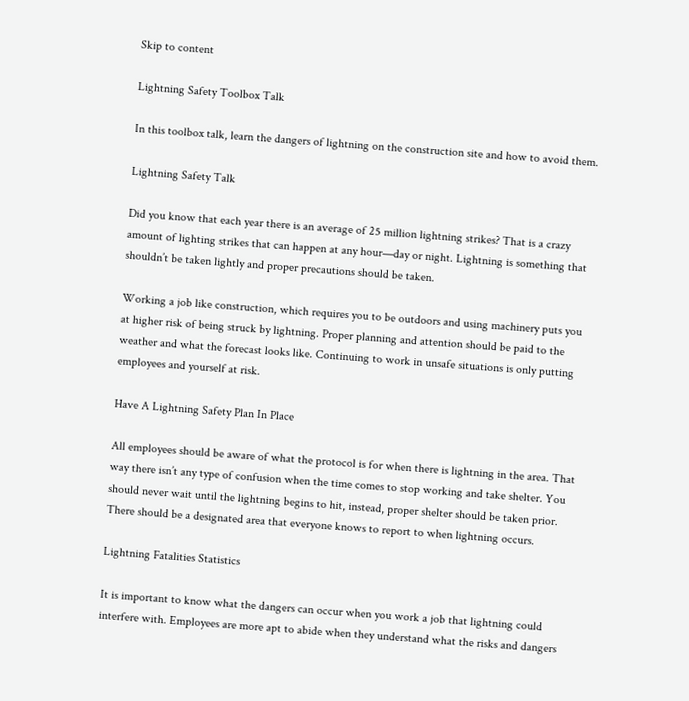Skip to content

Lightning Safety Toolbox Talk

In this toolbox talk, learn the dangers of lightning on the construction site and how to avoid them.

Lightning Safety Talk

Did you know that each year there is an average of 25 million lightning strikes? That is a crazy amount of lighting strikes that can happen at any hour—day or night. Lightning is something that shouldn’t be taken lightly and proper precautions should be taken.

Working a job like construction, which requires you to be outdoors and using machinery puts you at higher risk of being struck by lightning. Proper planning and attention should be paid to the weather and what the forecast looks like. Continuing to work in unsafe situations is only putting employees and yourself at risk.

Have A Lightning Safety Plan In Place

All employees should be aware of what the protocol is for when there is lightning in the area. That way there isn’t any type of confusion when the time comes to stop working and take shelter. You should never wait until the lightning begins to hit, instead, proper shelter should be taken prior. There should be a designated area that everyone knows to report to when lightning occurs.

Lightning Fatalities Statistics

It is important to know what the dangers can occur when you work a job that lightning could interfere with. Employees are more apt to abide when they understand what the risks and dangers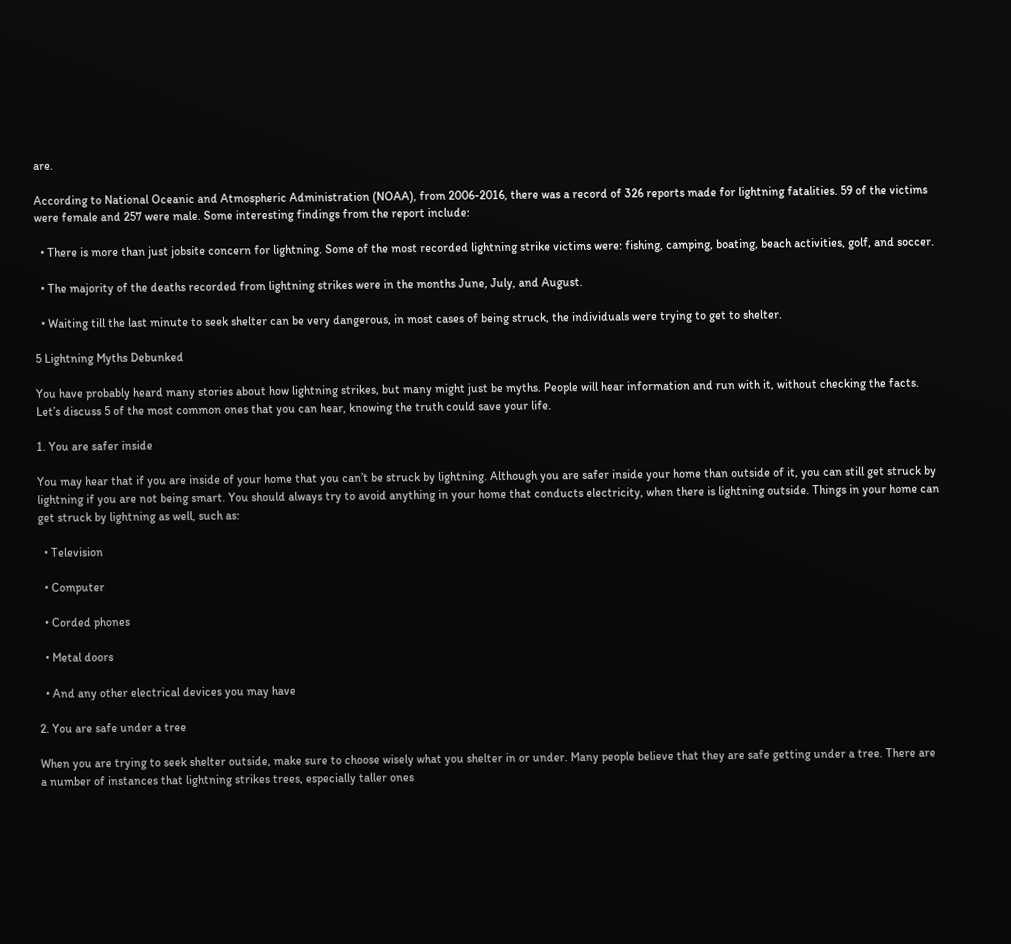are.

According to National Oceanic and Atmospheric Administration (NOAA), from 2006-2016, there was a record of 326 reports made for lightning fatalities. 59 of the victims were female and 257 were male. Some interesting findings from the report include:

  • There is more than just jobsite concern for lightning. Some of the most recorded lightning strike victims were: fishing, camping, boating, beach activities, golf, and soccer.

  • The majority of the deaths recorded from lightning strikes were in the months June, July, and August.

  • Waiting till the last minute to seek shelter can be very dangerous, in most cases of being struck, the individuals were trying to get to shelter.

5 Lightning Myths Debunked

You have probably heard many stories about how lightning strikes, but many might just be myths. People will hear information and run with it, without checking the facts. Let’s discuss 5 of the most common ones that you can hear, knowing the truth could save your life.

1. You are safer inside

You may hear that if you are inside of your home that you can’t be struck by lightning. Although you are safer inside your home than outside of it, you can still get struck by lightning if you are not being smart. You should always try to avoid anything in your home that conducts electricity, when there is lightning outside. Things in your home can get struck by lightning as well, such as:

  • Television

  • Computer

  • Corded phones

  • Metal doors

  • And any other electrical devices you may have

2. You are safe under a tree

When you are trying to seek shelter outside, make sure to choose wisely what you shelter in or under. Many people believe that they are safe getting under a tree. There are a number of instances that lightning strikes trees, especially taller ones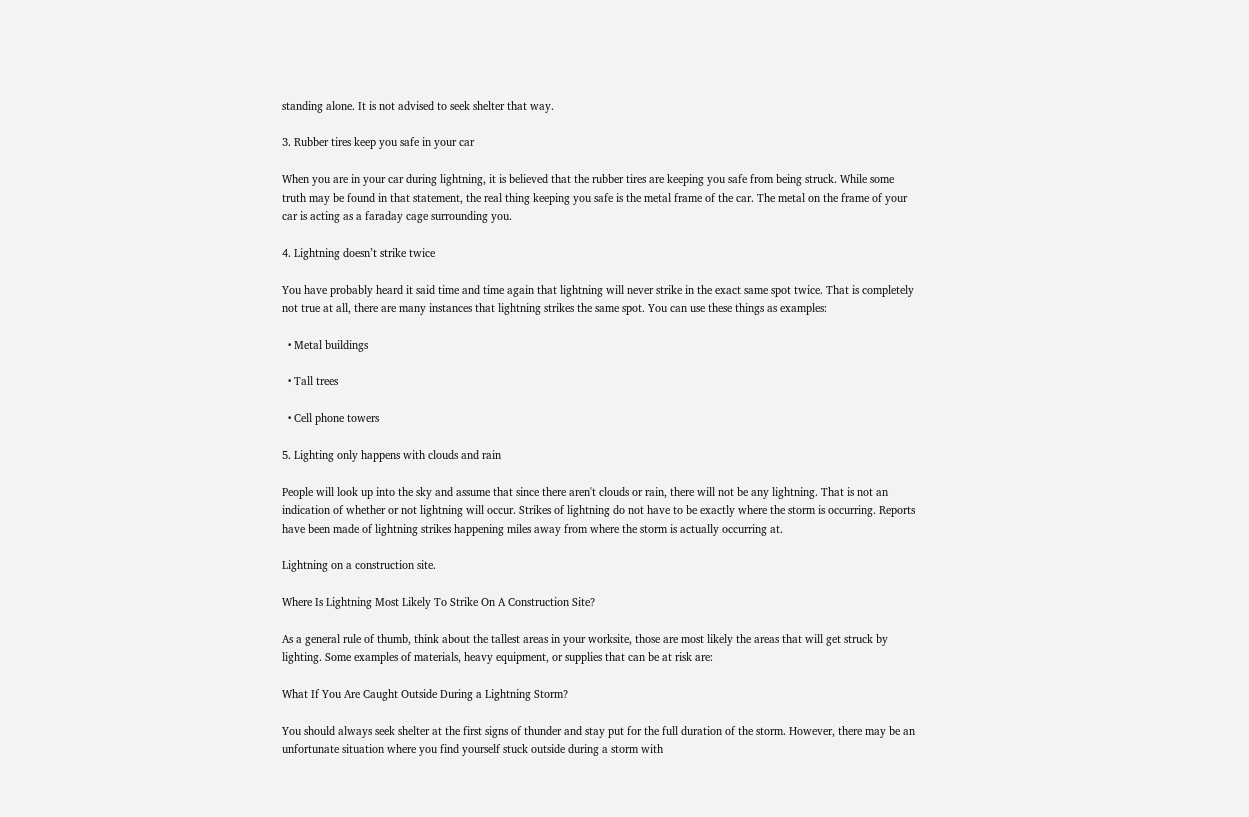standing alone. It is not advised to seek shelter that way.

3. Rubber tires keep you safe in your car

When you are in your car during lightning, it is believed that the rubber tires are keeping you safe from being struck. While some truth may be found in that statement, the real thing keeping you safe is the metal frame of the car. The metal on the frame of your car is acting as a faraday cage surrounding you.

4. Lightning doesn’t strike twice

You have probably heard it said time and time again that lightning will never strike in the exact same spot twice. That is completely not true at all, there are many instances that lightning strikes the same spot. You can use these things as examples:

  • Metal buildings

  • Tall trees

  • Cell phone towers

5. Lighting only happens with clouds and rain

People will look up into the sky and assume that since there aren't clouds or rain, there will not be any lightning. That is not an indication of whether or not lightning will occur. Strikes of lightning do not have to be exactly where the storm is occurring. Reports have been made of lightning strikes happening miles away from where the storm is actually occurring at.

Lightning on a construction site.

Where Is Lightning Most Likely To Strike On A Construction Site?

As a general rule of thumb, think about the tallest areas in your worksite, those are most likely the areas that will get struck by lighting. Some examples of materials, heavy equipment, or supplies that can be at risk are:

What If You Are Caught Outside During a Lightning Storm?

You should always seek shelter at the first signs of thunder and stay put for the full duration of the storm. However, there may be an unfortunate situation where you find yourself stuck outside during a storm with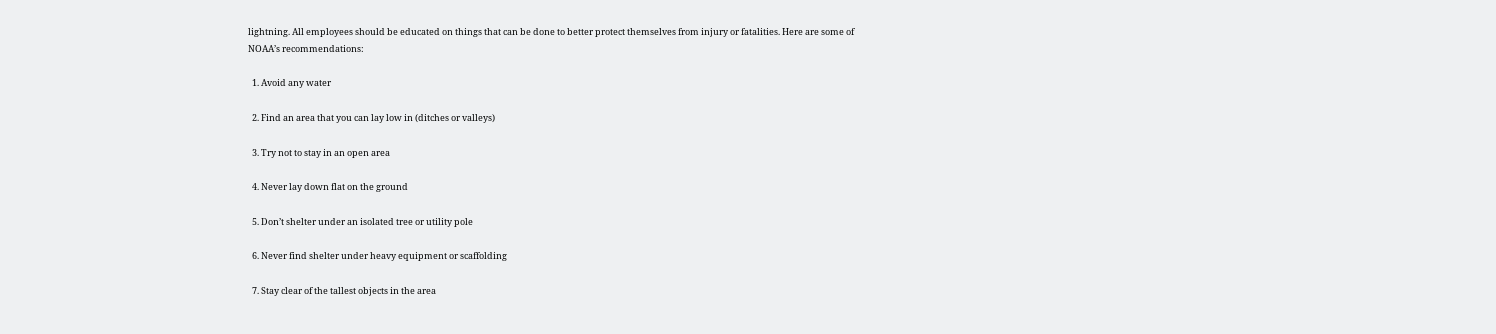lightning. All employees should be educated on things that can be done to better protect themselves from injury or fatalities. Here are some of NOAA’s recommendations:

  1. Avoid any water

  2. Find an area that you can lay low in (ditches or valleys)

  3. Try not to stay in an open area

  4. Never lay down flat on the ground

  5. Don’t shelter under an isolated tree or utility pole

  6. Never find shelter under heavy equipment or scaffolding

  7. Stay clear of the tallest objects in the area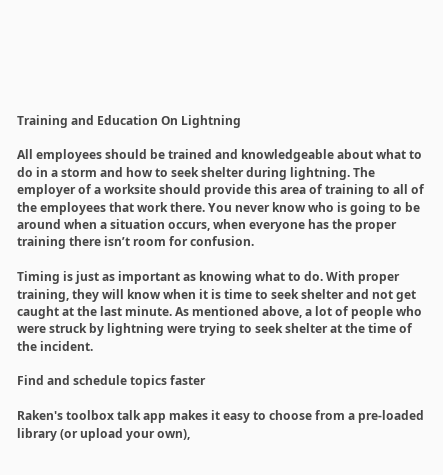Training and Education On Lightning

All employees should be trained and knowledgeable about what to do in a storm and how to seek shelter during lightning. The employer of a worksite should provide this area of training to all of the employees that work there. You never know who is going to be around when a situation occurs, when everyone has the proper training there isn’t room for confusion.

Timing is just as important as knowing what to do. With proper training, they will know when it is time to seek shelter and not get caught at the last minute. As mentioned above, a lot of people who were struck by lightning were trying to seek shelter at the time of the incident.

Find and schedule topics faster

Raken's toolbox talk app makes it easy to choose from a pre-loaded library (or upload your own),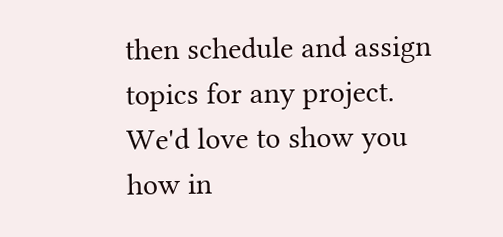then schedule and assign topics for any project. We'd love to show you how in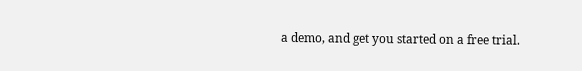a demo, and get you started on a free trial.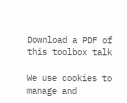Download a PDF of this toolbox talk

We use cookies to manage and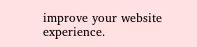improve your website experience.